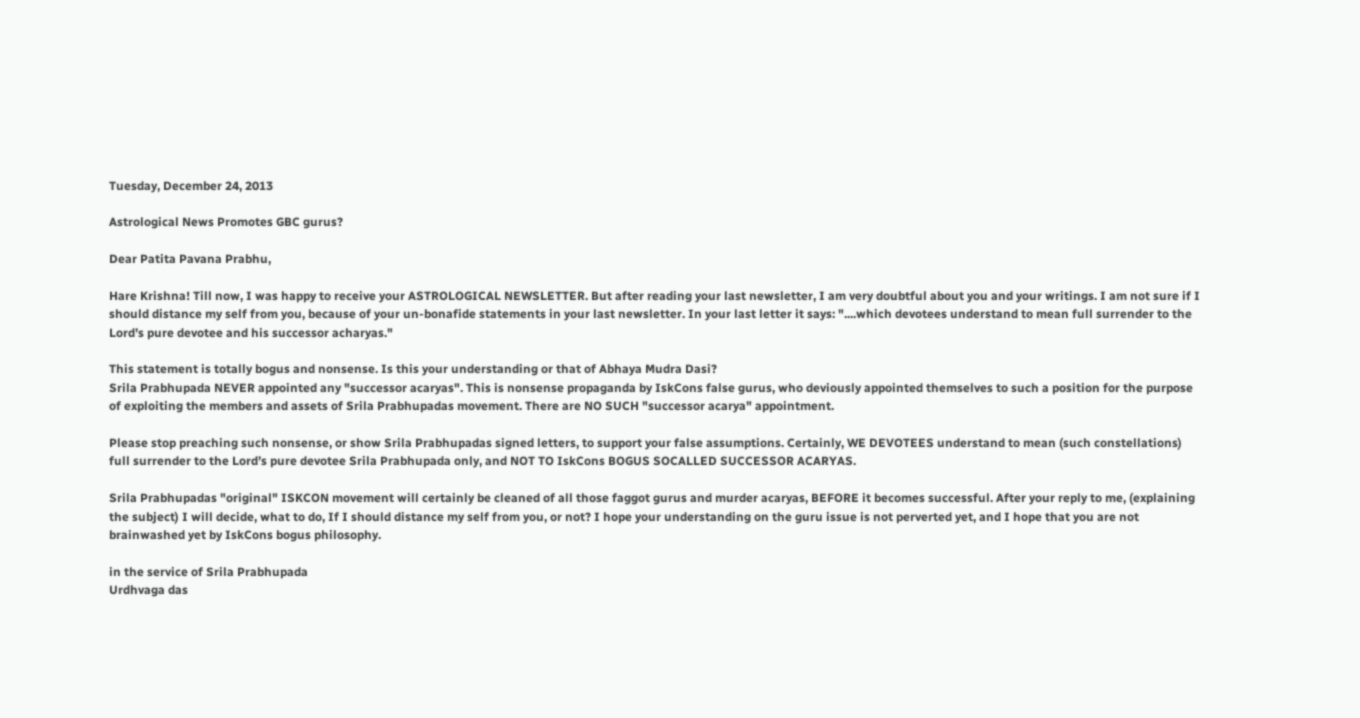Tuesday, December 24, 2013

Astrological News Promotes GBC gurus?

Dear Patita Pavana Prabhu,

Hare Krishna! Till now, I was happy to receive your ASTROLOGICAL NEWSLETTER. But after reading your last newsletter, I am very doubtful about you and your writings. I am not sure if I should distance my self from you, because of your un-bonafide statements in your last newsletter. In your last letter it says: "....which devotees understand to mean full surrender to the Lord’s pure devotee and his successor acharyas."

This statement is totally bogus and nonsense. Is this your understanding or that of Abhaya Mudra Dasi?
Srila Prabhupada NEVER appointed any "successor acaryas". This is nonsense propaganda by IskCons false gurus, who deviously appointed themselves to such a position for the purpose of exploiting the members and assets of Srila Prabhupadas movement. There are NO SUCH "successor acarya" appointment.

Please stop preaching such nonsense, or show Srila Prabhupadas signed letters, to support your false assumptions. Certainly, WE DEVOTEES understand to mean (such constellations) full surrender to the Lord’s pure devotee Srila Prabhupada only, and NOT TO IskCons BOGUS SOCALLED SUCCESSOR ACARYAS.

Srila Prabhupadas "original" ISKCON movement will certainly be cleaned of all those faggot gurus and murder acaryas, BEFORE it becomes successful. After your reply to me, (explaining the subject) I will decide, what to do, If I should distance my self from you, or not? I hope your understanding on the guru issue is not perverted yet, and I hope that you are not brainwashed yet by IskCons bogus philosophy.

in the service of Srila Prabhupada
Urdhvaga das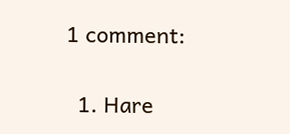1 comment:

  1. Hare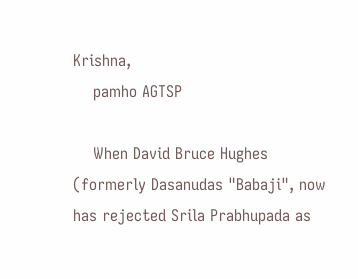Krishna,
    pamho AGTSP

    When David Bruce Hughes (formerly Dasanudas "Babaji", now has rejected Srila Prabhupada as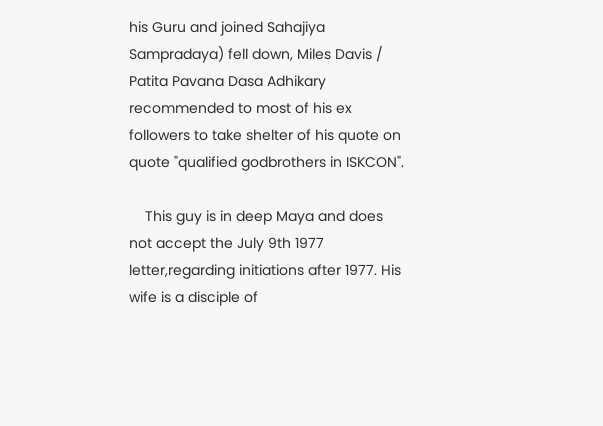his Guru and joined Sahajiya Sampradaya) fell down, Miles Davis / Patita Pavana Dasa Adhikary recommended to most of his ex followers to take shelter of his quote on quote "qualified godbrothers in ISKCON".

    This guy is in deep Maya and does not accept the July 9th 1977 letter,regarding initiations after 1977. His wife is a disciple of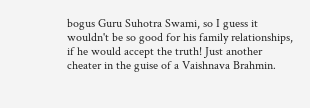bogus Guru Suhotra Swami, so I guess it wouldn't be so good for his family relationships, if he would accept the truth! Just another cheater in the guise of a Vaishnava Brahmin.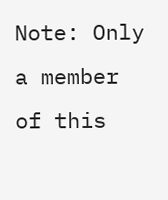Note: Only a member of this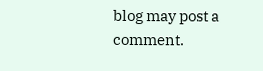blog may post a comment.